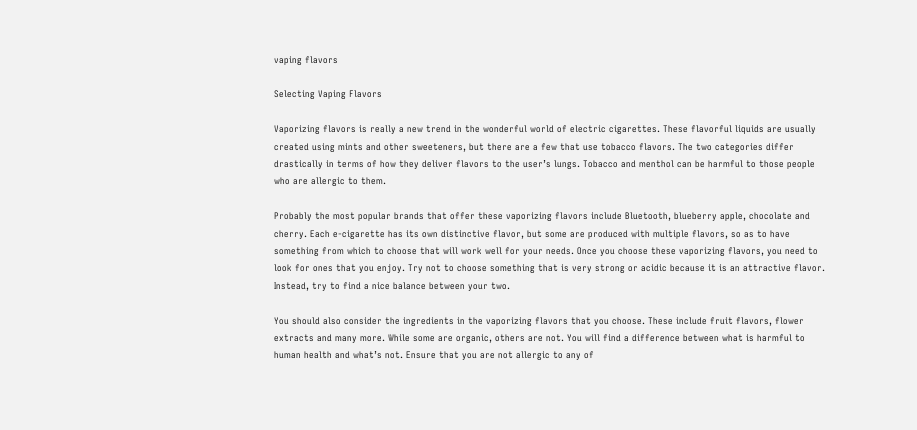vaping flavors

Selecting Vaping Flavors

Vaporizing flavors is really a new trend in the wonderful world of electric cigarettes. These flavorful liquids are usually created using mints and other sweeteners, but there are a few that use tobacco flavors. The two categories differ drastically in terms of how they deliver flavors to the user’s lungs. Tobacco and menthol can be harmful to those people who are allergic to them.

Probably the most popular brands that offer these vaporizing flavors include Bluetooth, blueberry apple, chocolate and cherry. Each e-cigarette has its own distinctive flavor, but some are produced with multiple flavors, so as to have something from which to choose that will work well for your needs. Once you choose these vaporizing flavors, you need to look for ones that you enjoy. Try not to choose something that is very strong or acidic because it is an attractive flavor. Instead, try to find a nice balance between your two.

You should also consider the ingredients in the vaporizing flavors that you choose. These include fruit flavors, flower extracts and many more. While some are organic, others are not. You will find a difference between what is harmful to human health and what’s not. Ensure that you are not allergic to any of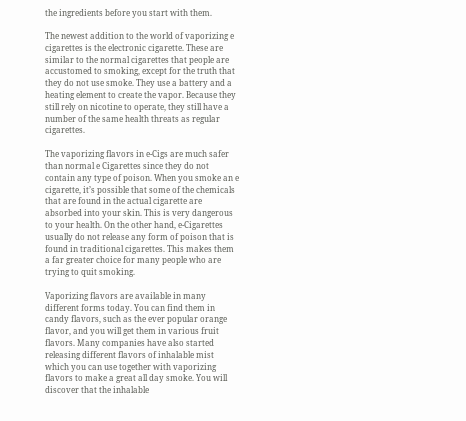the ingredients before you start with them.

The newest addition to the world of vaporizing e cigarettes is the electronic cigarette. These are similar to the normal cigarettes that people are accustomed to smoking, except for the truth that they do not use smoke. They use a battery and a heating element to create the vapor. Because they still rely on nicotine to operate, they still have a number of the same health threats as regular cigarettes.

The vaporizing flavors in e-Cigs are much safer than normal e Cigarettes since they do not contain any type of poison. When you smoke an e cigarette, it’s possible that some of the chemicals that are found in the actual cigarette are absorbed into your skin. This is very dangerous to your health. On the other hand, e-Cigarettes usually do not release any form of poison that is found in traditional cigarettes. This makes them a far greater choice for many people who are trying to quit smoking.

Vaporizing flavors are available in many different forms today. You can find them in candy flavors, such as the ever popular orange flavor, and you will get them in various fruit flavors. Many companies have also started releasing different flavors of inhalable mist which you can use together with vaporizing flavors to make a great all day smoke. You will discover that the inhalable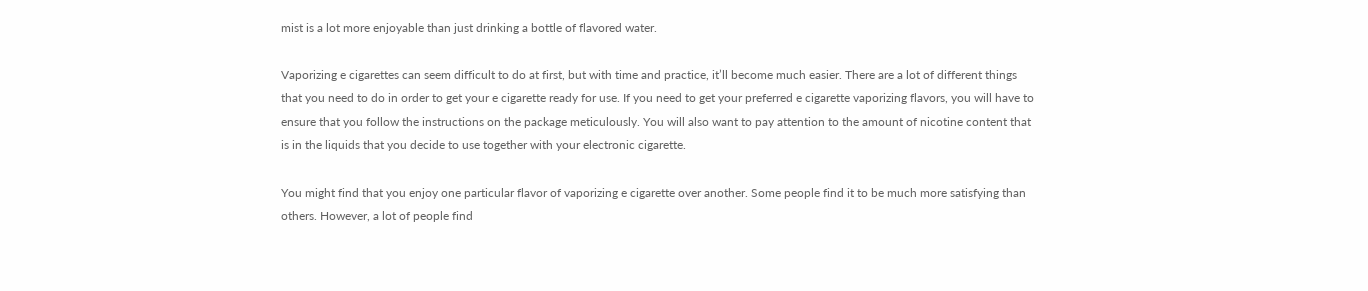mist is a lot more enjoyable than just drinking a bottle of flavored water.

Vaporizing e cigarettes can seem difficult to do at first, but with time and practice, it’ll become much easier. There are a lot of different things that you need to do in order to get your e cigarette ready for use. If you need to get your preferred e cigarette vaporizing flavors, you will have to ensure that you follow the instructions on the package meticulously. You will also want to pay attention to the amount of nicotine content that is in the liquids that you decide to use together with your electronic cigarette.

You might find that you enjoy one particular flavor of vaporizing e cigarette over another. Some people find it to be much more satisfying than others. However, a lot of people find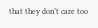that they don’t care too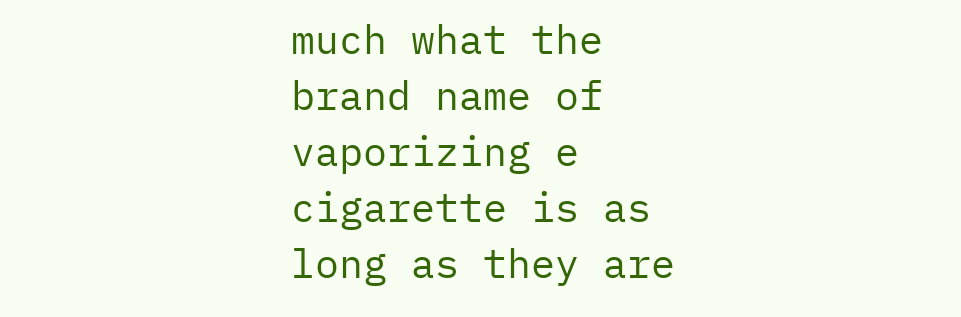much what the brand name of vaporizing e cigarette is as long as they are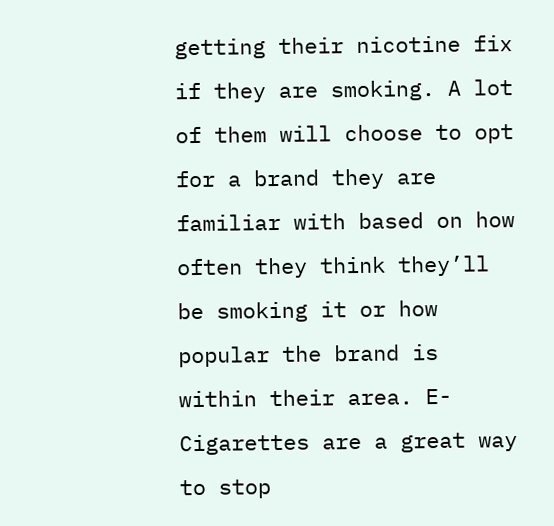getting their nicotine fix if they are smoking. A lot of them will choose to opt for a brand they are familiar with based on how often they think they’ll be smoking it or how popular the brand is within their area. E-Cigarettes are a great way to stop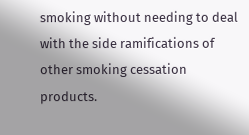smoking without needing to deal with the side ramifications of other smoking cessation products.